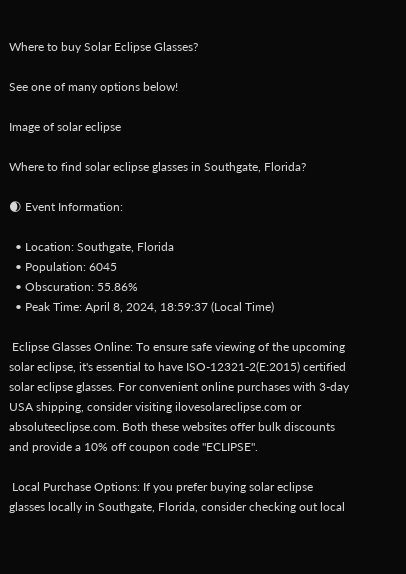Where to buy Solar Eclipse Glasses?

See one of many options below!

Image of solar eclipse

Where to find solar eclipse glasses in Southgate, Florida?

🌒 Event Information:

  • Location: Southgate, Florida
  • Population: 6045
  • Obscuration: 55.86%
  • Peak Time: April 8, 2024, 18:59:37 (Local Time)

 Eclipse Glasses Online: To ensure safe viewing of the upcoming solar eclipse, it's essential to have ISO-12321-2(E:2015) certified solar eclipse glasses. For convenient online purchases with 3-day USA shipping, consider visiting ilovesolareclipse.com or absoluteeclipse.com. Both these websites offer bulk discounts and provide a 10% off coupon code "ECLIPSE".

 Local Purchase Options: If you prefer buying solar eclipse glasses locally in Southgate, Florida, consider checking out local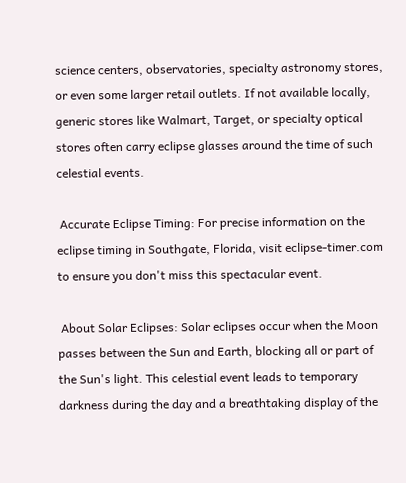science centers, observatories, specialty astronomy stores, or even some larger retail outlets. If not available locally, generic stores like Walmart, Target, or specialty optical stores often carry eclipse glasses around the time of such celestial events.

 Accurate Eclipse Timing: For precise information on the eclipse timing in Southgate, Florida, visit eclipse-timer.com to ensure you don't miss this spectacular event.

 About Solar Eclipses: Solar eclipses occur when the Moon passes between the Sun and Earth, blocking all or part of the Sun's light. This celestial event leads to temporary darkness during the day and a breathtaking display of the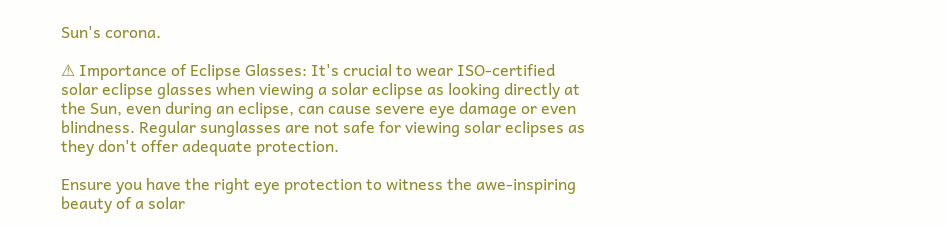Sun's corona.

⚠ Importance of Eclipse Glasses: It's crucial to wear ISO-certified solar eclipse glasses when viewing a solar eclipse as looking directly at the Sun, even during an eclipse, can cause severe eye damage or even blindness. Regular sunglasses are not safe for viewing solar eclipses as they don't offer adequate protection.

Ensure you have the right eye protection to witness the awe-inspiring beauty of a solar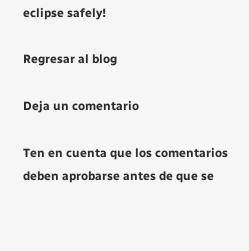eclipse safely!

Regresar al blog

Deja un comentario

Ten en cuenta que los comentarios deben aprobarse antes de que se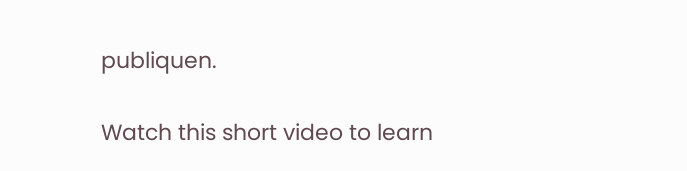publiquen.

Watch this short video to learn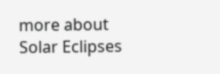more about Solar Eclipses